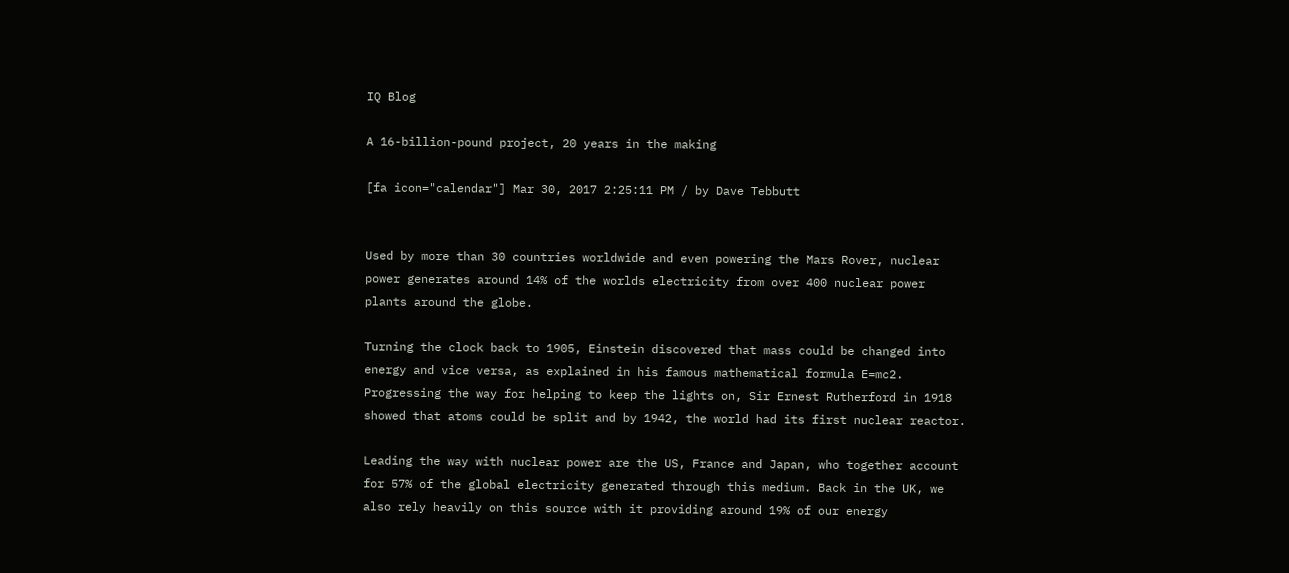IQ Blog

A 16-billion-pound project, 20 years in the making

[fa icon="calendar"] Mar 30, 2017 2:25:11 PM / by Dave Tebbutt


Used by more than 30 countries worldwide and even powering the Mars Rover, nuclear power generates around 14% of the worlds electricity from over 400 nuclear power plants around the globe.

Turning the clock back to 1905, Einstein discovered that mass could be changed into energy and vice versa, as explained in his famous mathematical formula E=mc2. Progressing the way for helping to keep the lights on, Sir Ernest Rutherford in 1918 showed that atoms could be split and by 1942, the world had its first nuclear reactor.

Leading the way with nuclear power are the US, France and Japan, who together account for 57% of the global electricity generated through this medium. Back in the UK, we also rely heavily on this source with it providing around 19% of our energy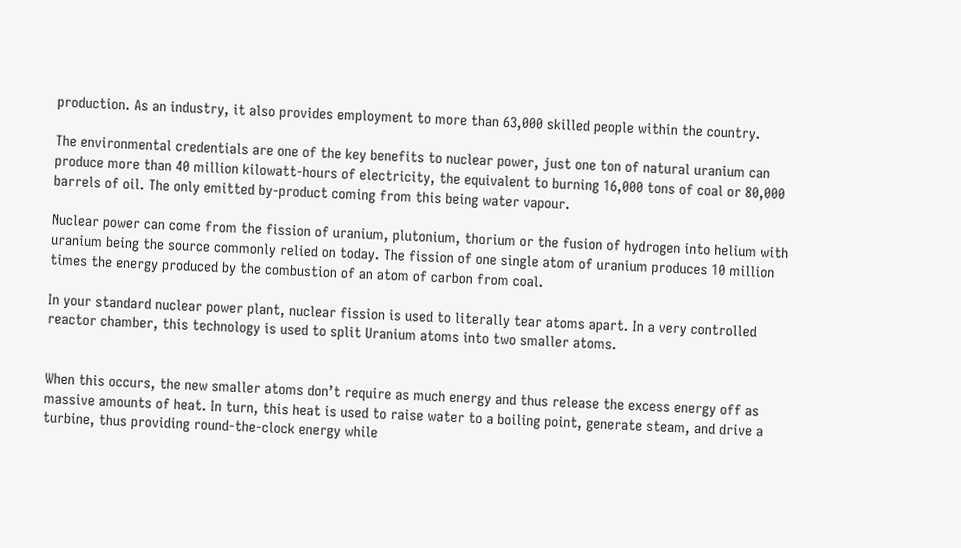production. As an industry, it also provides employment to more than 63,000 skilled people within the country.

The environmental credentials are one of the key benefits to nuclear power, just one ton of natural uranium can produce more than 40 million kilowatt-hours of electricity, the equivalent to burning 16,000 tons of coal or 80,000 barrels of oil. The only emitted by-product coming from this being water vapour.

Nuclear power can come from the fission of uranium, plutonium, thorium or the fusion of hydrogen into helium with uranium being the source commonly relied on today. The fission of one single atom of uranium produces 10 million times the energy produced by the combustion of an atom of carbon from coal.

In your standard nuclear power plant, nuclear fission is used to literally tear atoms apart. In a very controlled reactor chamber, this technology is used to split Uranium atoms into two smaller atoms.


When this occurs, the new smaller atoms don’t require as much energy and thus release the excess energy off as massive amounts of heat. In turn, this heat is used to raise water to a boiling point, generate steam, and drive a turbine, thus providing round-the-clock energy while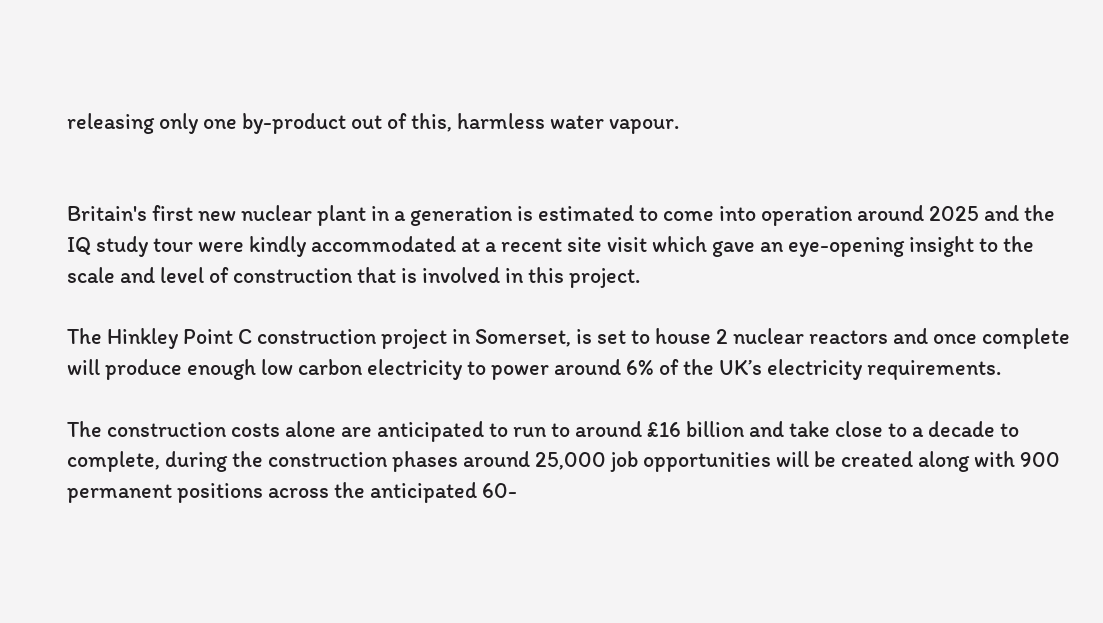releasing only one by-product out of this, harmless water vapour.


Britain's first new nuclear plant in a generation is estimated to come into operation around 2025 and the IQ study tour were kindly accommodated at a recent site visit which gave an eye-opening insight to the scale and level of construction that is involved in this project.

The Hinkley Point C construction project in Somerset, is set to house 2 nuclear reactors and once complete will produce enough low carbon electricity to power around 6% of the UK’s electricity requirements.

The construction costs alone are anticipated to run to around £16 billion and take close to a decade to complete, during the construction phases around 25,000 job opportunities will be created along with 900 permanent positions across the anticipated 60-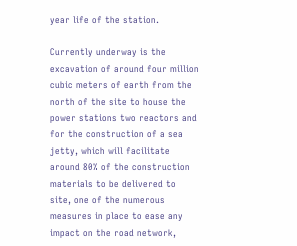year life of the station.

Currently underway is the excavation of around four million cubic meters of earth from the north of the site to house the power stations two reactors and for the construction of a sea jetty, which will facilitate around 80% of the construction materials to be delivered to site, one of the numerous measures in place to ease any impact on the road network,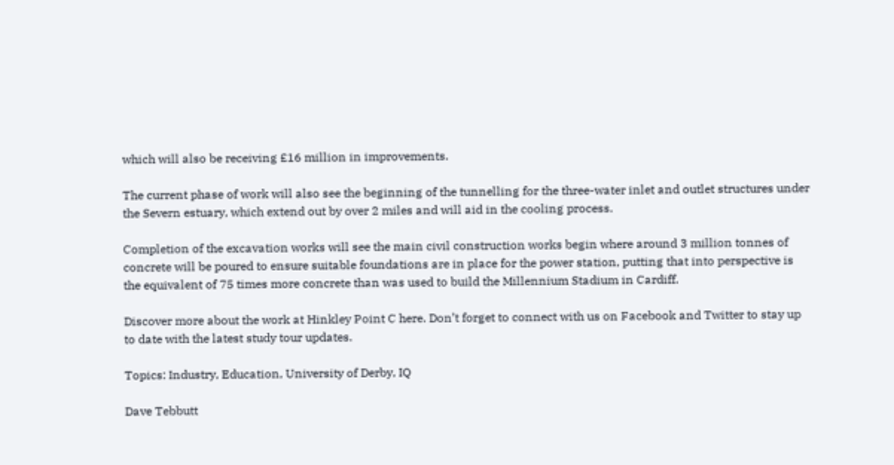which will also be receiving £16 million in improvements.

The current phase of work will also see the beginning of the tunnelling for the three-water inlet and outlet structures under the Severn estuary, which extend out by over 2 miles and will aid in the cooling process.

Completion of the excavation works will see the main civil construction works begin where around 3 million tonnes of concrete will be poured to ensure suitable foundations are in place for the power station, putting that into perspective is the equivalent of 75 times more concrete than was used to build the Millennium Stadium in Cardiff.

Discover more about the work at Hinkley Point C here. Don’t forget to connect with us on Facebook and Twitter to stay up to date with the latest study tour updates.

Topics: Industry, Education, University of Derby, IQ

Dave Tebbutt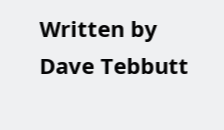Written by Dave Tebbutt